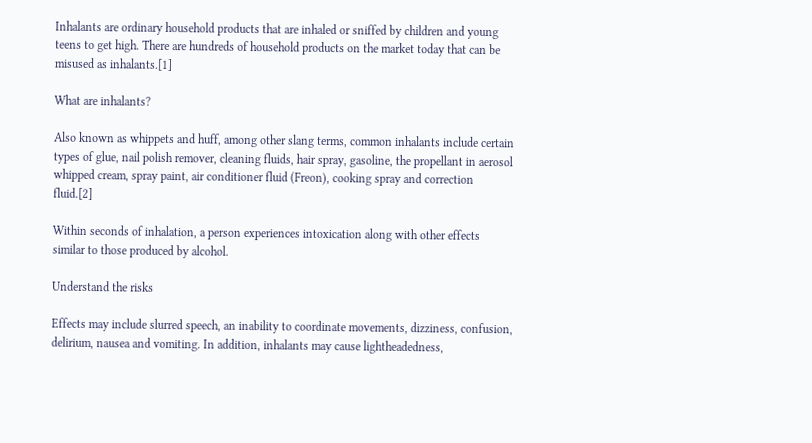Inhalants are ordinary household products that are inhaled or sniffed by children and young teens to get high. There are hundreds of household products on the market today that can be misused as inhalants.[1]

What are inhalants?

Also known as whippets and huff, among other slang terms, common inhalants include certain types of glue, nail polish remover, cleaning fluids, hair spray, gasoline, the propellant in aerosol whipped cream, spray paint, air conditioner fluid (Freon), cooking spray and correction fluid.[2]

Within seconds of inhalation, a person experiences intoxication along with other effects similar to those produced by alcohol.

Understand the risks

Effects may include slurred speech, an inability to coordinate movements, dizziness, confusion, delirium, nausea and vomiting. In addition, inhalants may cause lightheadedness,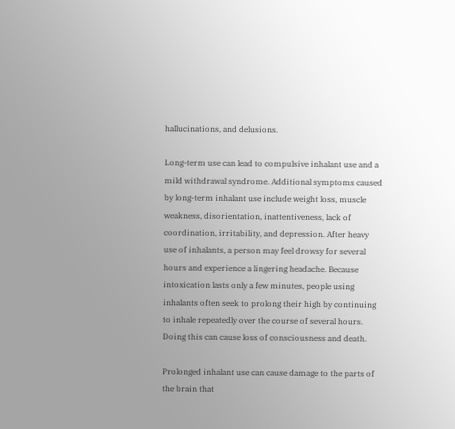hallucinations, and delusions.

Long-term use can lead to compulsive inhalant use and a mild withdrawal syndrome. Additional symptoms caused by long-term inhalant use include weight loss, muscle weakness, disorientation, inattentiveness, lack of coordination, irritability, and depression. After heavy use of inhalants, a person may feel drowsy for several hours and experience a lingering headache. Because intoxication lasts only a few minutes, people using inhalants often seek to prolong their high by continuing to inhale repeatedly over the course of several hours. Doing this can cause loss of consciousness and death.

Prolonged inhalant use can cause damage to the parts of the brain that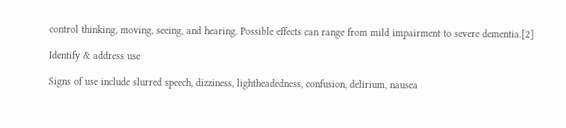control thinking, moving, seeing, and hearing. Possible effects can range from mild impairment to severe dementia.[2]

Identify & address use

Signs of use include slurred speech, dizziness, lightheadedness, confusion, delirium, nausea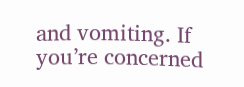and vomiting. If you’re concerned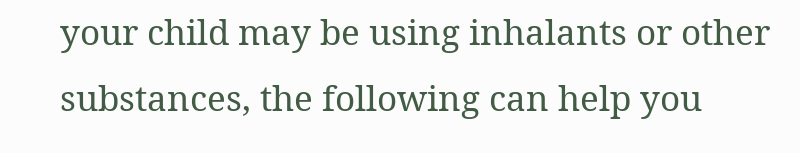your child may be using inhalants or other substances, the following can help you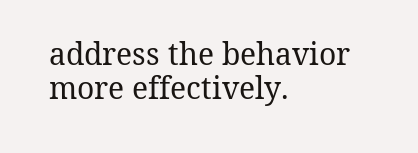address the behavior more effectively.